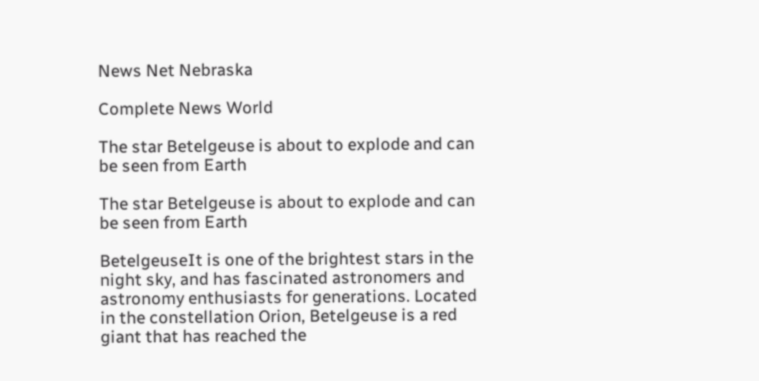News Net Nebraska

Complete News World

The star Betelgeuse is about to explode and can be seen from Earth

The star Betelgeuse is about to explode and can be seen from Earth

BetelgeuseIt is one of the brightest stars in the night sky, and has fascinated astronomers and astronomy enthusiasts for generations. Located in the constellation Orion, Betelgeuse is a red giant that has reached the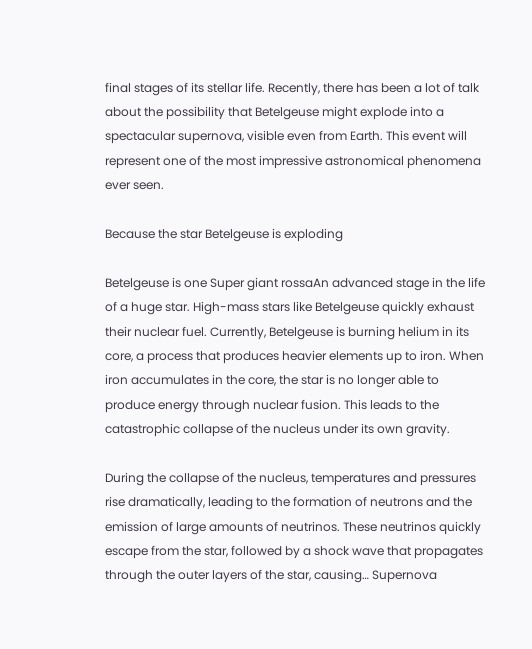final stages of its stellar life. Recently, there has been a lot of talk about the possibility that Betelgeuse might explode into a spectacular supernova, visible even from Earth. This event will represent one of the most impressive astronomical phenomena ever seen.

Because the star Betelgeuse is exploding

Betelgeuse is one Super giant rossaAn advanced stage in the life of a huge star. High-mass stars like Betelgeuse quickly exhaust their nuclear fuel. Currently, Betelgeuse is burning helium in its core, a process that produces heavier elements up to iron. When iron accumulates in the core, the star is no longer able to produce energy through nuclear fusion. This leads to the catastrophic collapse of the nucleus under its own gravity.

During the collapse of the nucleus, temperatures and pressures rise dramatically, leading to the formation of neutrons and the emission of large amounts of neutrinos. These neutrinos quickly escape from the star, followed by a shock wave that propagates through the outer layers of the star, causing… Supernova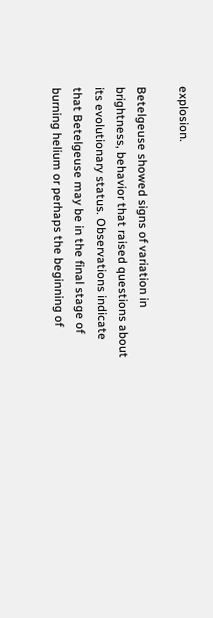explosion.

Betelgeuse showed signs of variation in brightness, behavior that raised questions about its evolutionary status. Observations indicate that Betelgeuse may be in the final stage of burning helium or perhaps the beginning of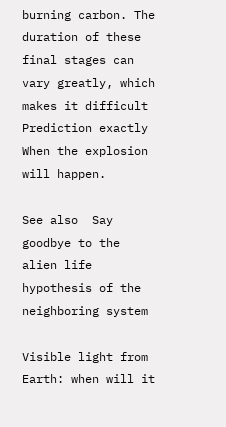burning carbon. The duration of these final stages can vary greatly, which makes it difficult Prediction exactly When the explosion will happen.

See also  Say goodbye to the alien life hypothesis of the neighboring system

Visible light from Earth: when will it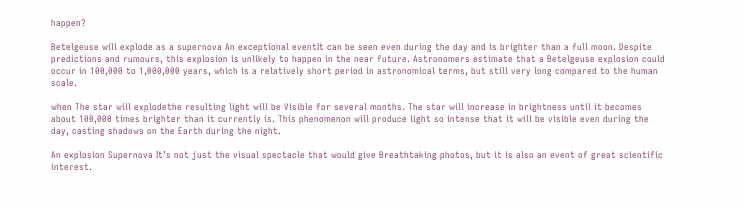happen?

Betelgeuse will explode as a supernova An exceptional eventIt can be seen even during the day and is brighter than a full moon. Despite predictions and rumours, this explosion is unlikely to happen in the near future. Astronomers estimate that a Betelgeuse explosion could occur in 100,000 to 1,000,000 years, which is a relatively short period in astronomical terms, but still very long compared to the human scale.

when The star will explodethe resulting light will be Visible for several months. The star will increase in brightness until it becomes about 100,000 times brighter than it currently is. This phenomenon will produce light so intense that it will be visible even during the day, casting shadows on the Earth during the night.

An explosion Supernova It’s not just the visual spectacle that would give Breathtaking photos, but it is also an event of great scientific interest.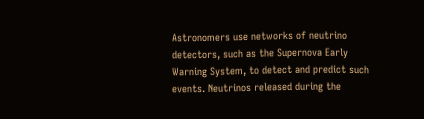Astronomers use networks of neutrino detectors, such as the Supernova Early Warning System, to detect and predict such events. Neutrinos released during the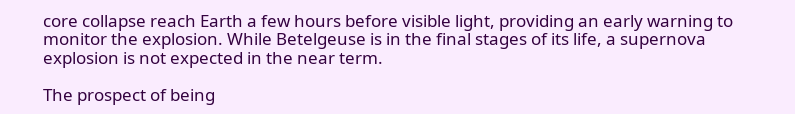core collapse reach Earth a few hours before visible light, providing an early warning to monitor the explosion. While Betelgeuse is in the final stages of its life, a supernova explosion is not expected in the near term.

The prospect of being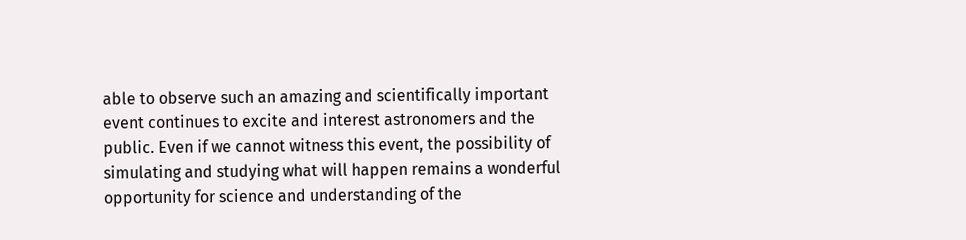able to observe such an amazing and scientifically important event continues to excite and interest astronomers and the public. Even if we cannot witness this event, the possibility of simulating and studying what will happen remains a wonderful opportunity for science and understanding of the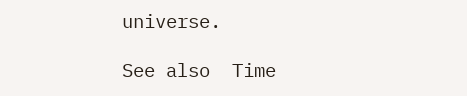universe.

See also  Time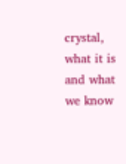crystal, what it is and what we know